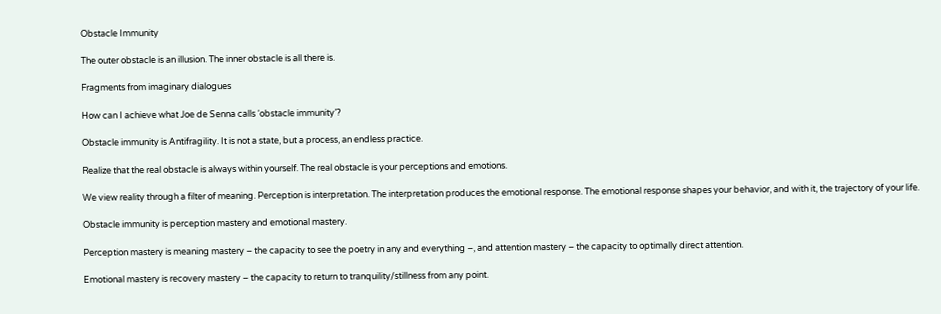Obstacle Immunity

The outer obstacle is an illusion. The inner obstacle is all there is.

Fragments from imaginary dialogues

How can I achieve what Joe de Senna calls ‘obstacle immunity’?

Obstacle immunity is Antifragility. It is not a state, but a process, an endless practice.

Realize that the real obstacle is always within yourself. The real obstacle is your perceptions and emotions.

We view reality through a filter of meaning. Perception is interpretation. The interpretation produces the emotional response. The emotional response shapes your behavior, and with it, the trajectory of your life.

Obstacle immunity is perception mastery and emotional mastery.

Perception mastery is meaning mastery – the capacity to see the poetry in any and everything –, and attention mastery – the capacity to optimally direct attention.

Emotional mastery is recovery mastery – the capacity to return to tranquility/stillness from any point.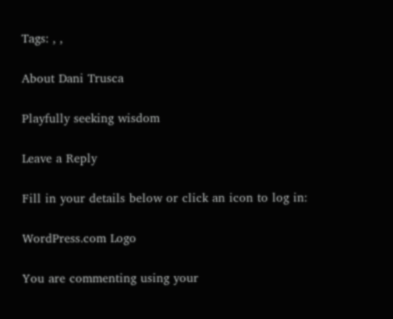Tags: , ,

About Dani Trusca

Playfully seeking wisdom

Leave a Reply

Fill in your details below or click an icon to log in:

WordPress.com Logo

You are commenting using your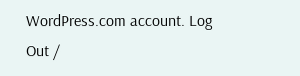WordPress.com account. Log Out /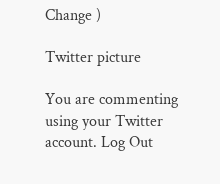Change )

Twitter picture

You are commenting using your Twitter account. Log Out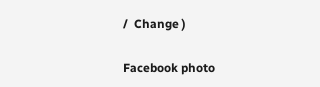/  Change )

Facebook photo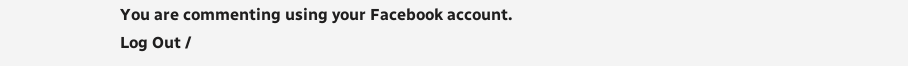You are commenting using your Facebook account. Log Out /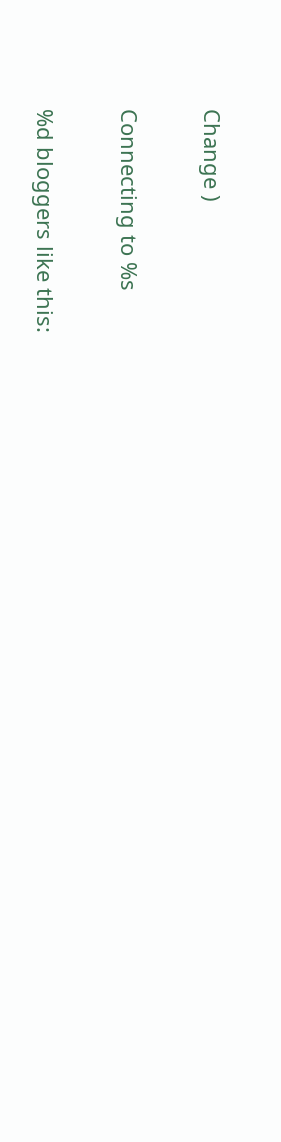Change )

Connecting to %s

%d bloggers like this: